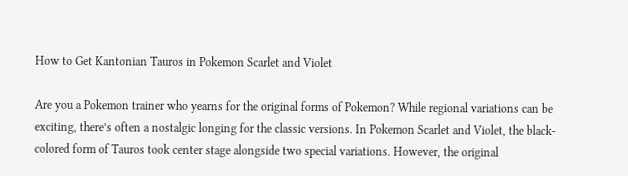How to Get Kantonian Tauros in Pokemon Scarlet and Violet

Are you a Pokemon trainer who yearns for the original forms of Pokemon? While regional variations can be exciting, there’s often a nostalgic longing for the classic versions. In Pokemon Scarlet and Violet, the black-colored form of Tauros took center stage alongside two special variations. However, the original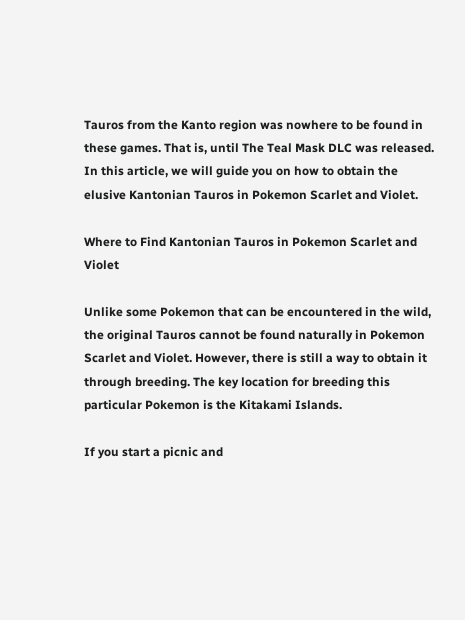Tauros from the Kanto region was nowhere to be found in these games. That is, until The Teal Mask DLC was released. In this article, we will guide you on how to obtain the elusive Kantonian Tauros in Pokemon Scarlet and Violet.

Where to Find Kantonian Tauros in Pokemon Scarlet and Violet

Unlike some Pokemon that can be encountered in the wild, the original Tauros cannot be found naturally in Pokemon Scarlet and Violet. However, there is still a way to obtain it through breeding. The key location for breeding this particular Pokemon is the Kitakami Islands.

If you start a picnic and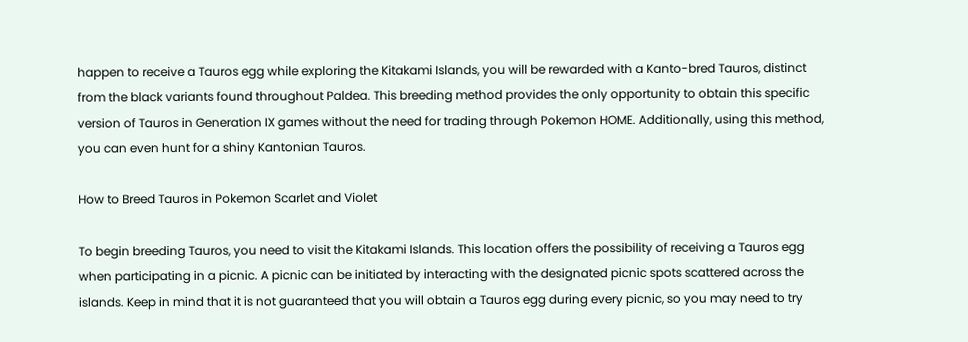happen to receive a Tauros egg while exploring the Kitakami Islands, you will be rewarded with a Kanto-bred Tauros, distinct from the black variants found throughout Paldea. This breeding method provides the only opportunity to obtain this specific version of Tauros in Generation IX games without the need for trading through Pokemon HOME. Additionally, using this method, you can even hunt for a shiny Kantonian Tauros.

How to Breed Tauros in Pokemon Scarlet and Violet

To begin breeding Tauros, you need to visit the Kitakami Islands. This location offers the possibility of receiving a Tauros egg when participating in a picnic. A picnic can be initiated by interacting with the designated picnic spots scattered across the islands. Keep in mind that it is not guaranteed that you will obtain a Tauros egg during every picnic, so you may need to try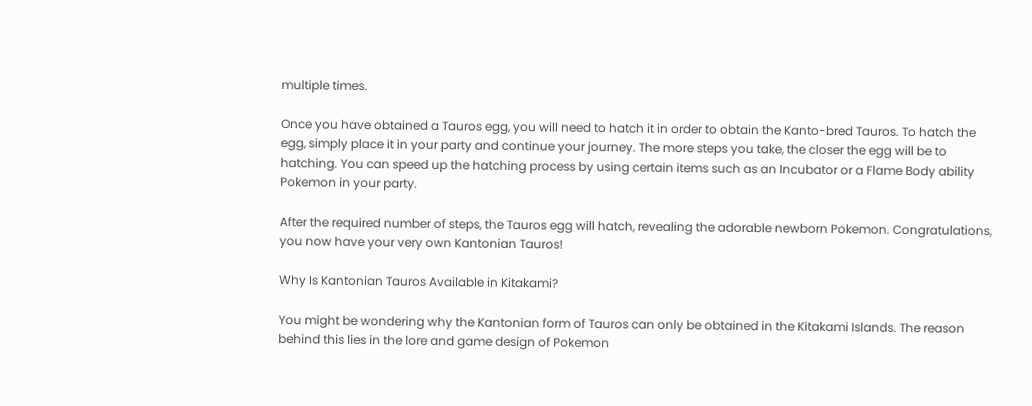multiple times.

Once you have obtained a Tauros egg, you will need to hatch it in order to obtain the Kanto-bred Tauros. To hatch the egg, simply place it in your party and continue your journey. The more steps you take, the closer the egg will be to hatching. You can speed up the hatching process by using certain items such as an Incubator or a Flame Body ability Pokemon in your party.

After the required number of steps, the Tauros egg will hatch, revealing the adorable newborn Pokemon. Congratulations, you now have your very own Kantonian Tauros!

Why Is Kantonian Tauros Available in Kitakami?

You might be wondering why the Kantonian form of Tauros can only be obtained in the Kitakami Islands. The reason behind this lies in the lore and game design of Pokemon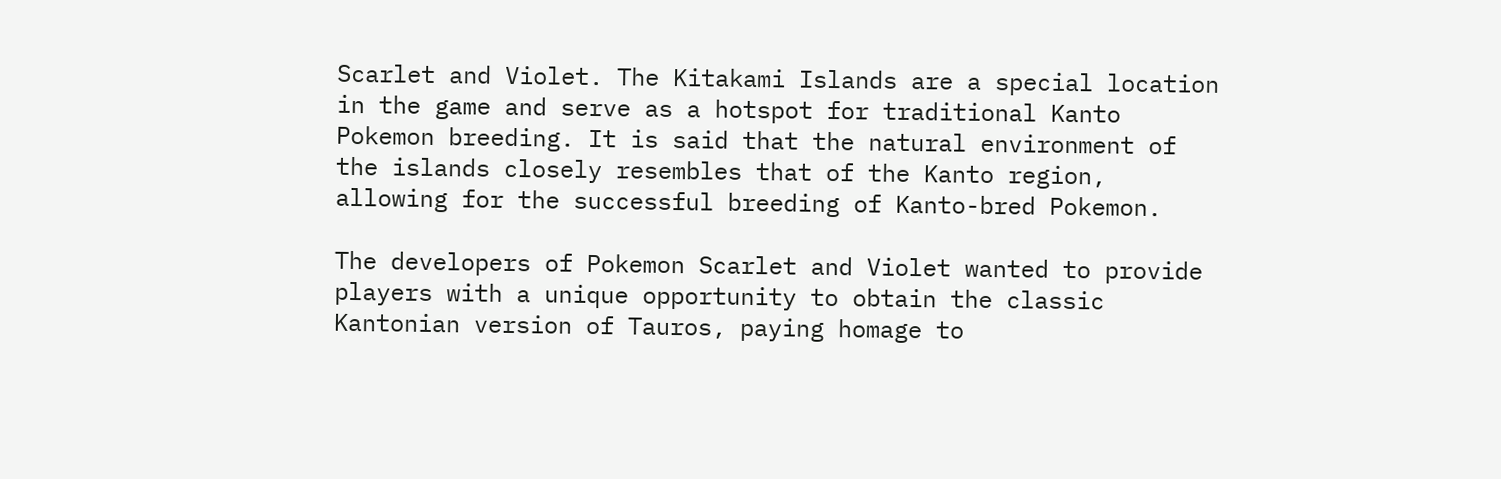Scarlet and Violet. The Kitakami Islands are a special location in the game and serve as a hotspot for traditional Kanto Pokemon breeding. It is said that the natural environment of the islands closely resembles that of the Kanto region, allowing for the successful breeding of Kanto-bred Pokemon.

The developers of Pokemon Scarlet and Violet wanted to provide players with a unique opportunity to obtain the classic Kantonian version of Tauros, paying homage to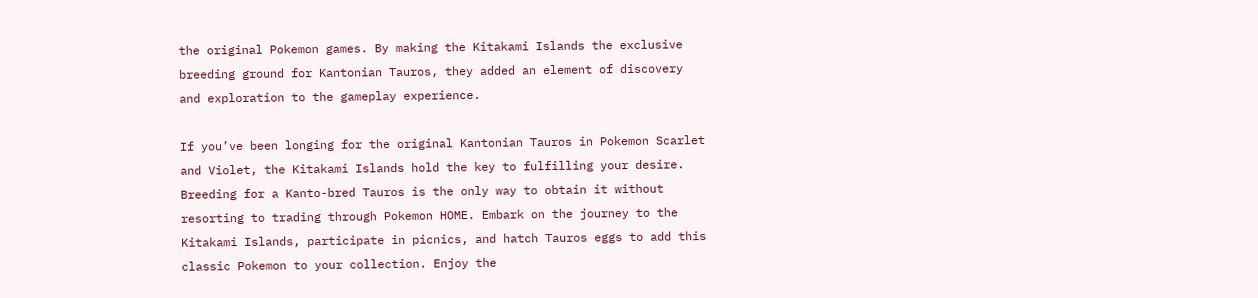the original Pokemon games. By making the Kitakami Islands the exclusive breeding ground for Kantonian Tauros, they added an element of discovery and exploration to the gameplay experience.

If you’ve been longing for the original Kantonian Tauros in Pokemon Scarlet and Violet, the Kitakami Islands hold the key to fulfilling your desire. Breeding for a Kanto-bred Tauros is the only way to obtain it without resorting to trading through Pokemon HOME. Embark on the journey to the Kitakami Islands, participate in picnics, and hatch Tauros eggs to add this classic Pokemon to your collection. Enjoy the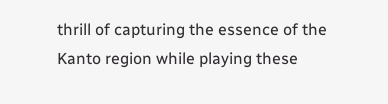thrill of capturing the essence of the Kanto region while playing these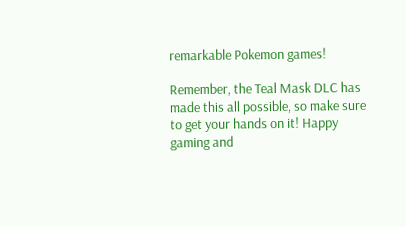remarkable Pokemon games!

Remember, the Teal Mask DLC has made this all possible, so make sure to get your hands on it! Happy gaming and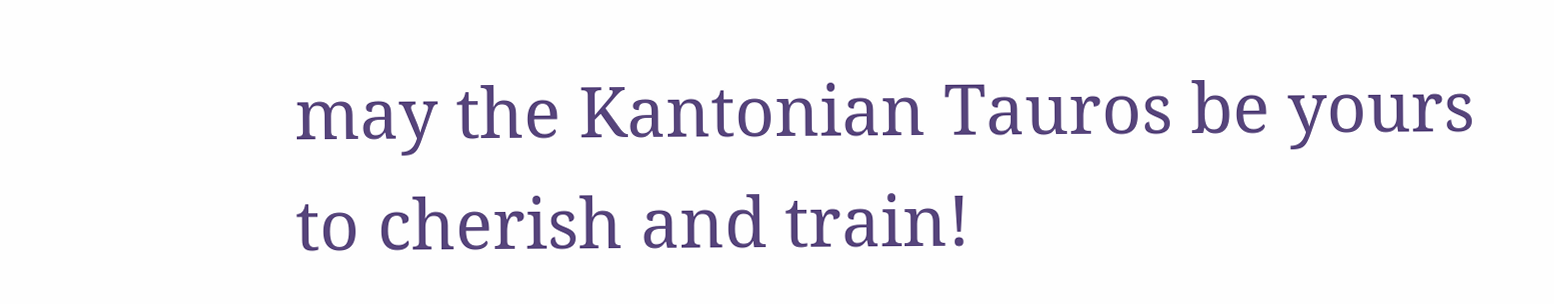may the Kantonian Tauros be yours to cherish and train!